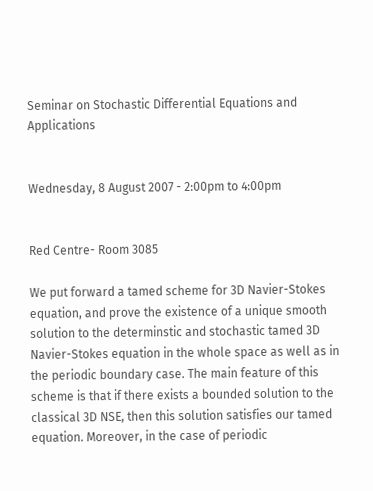Seminar on Stochastic Differential Equations and Applications


Wednesday, 8 August 2007 - 2:00pm to 4:00pm


Red Centre- Room 3085

We put forward a tamed scheme for 3D Navier-Stokes equation, and prove the existence of a unique smooth solution to the determinstic and stochastic tamed 3D Navier-Stokes equation in the whole space as well as in the periodic boundary case. The main feature of this scheme is that if there exists a bounded solution to the classical 3D NSE, then this solution satisfies our tamed equation. Moreover, in the case of periodic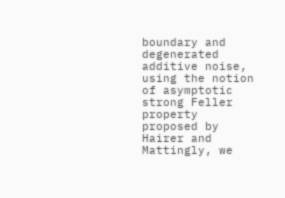boundary and degenerated additive noise, using the notion of asymptotic strong Feller property proposed by Hairer and Mattingly, we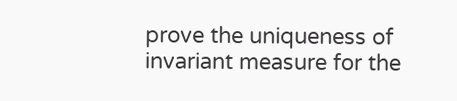prove the uniqueness of invariant measure for the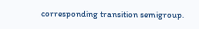corresponding transition semigroup.